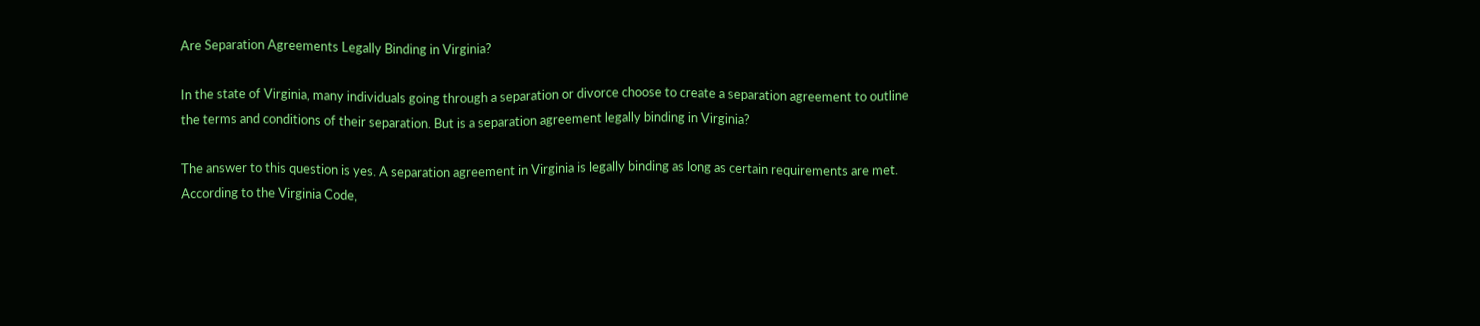Are Separation Agreements Legally Binding in Virginia?

In the state of Virginia, many individuals going through a separation or divorce choose to create a separation agreement to outline the terms and conditions of their separation. But is a separation agreement legally binding in Virginia?

The answer to this question is yes. A separation agreement in Virginia is legally binding as long as certain requirements are met. According to the Virginia Code,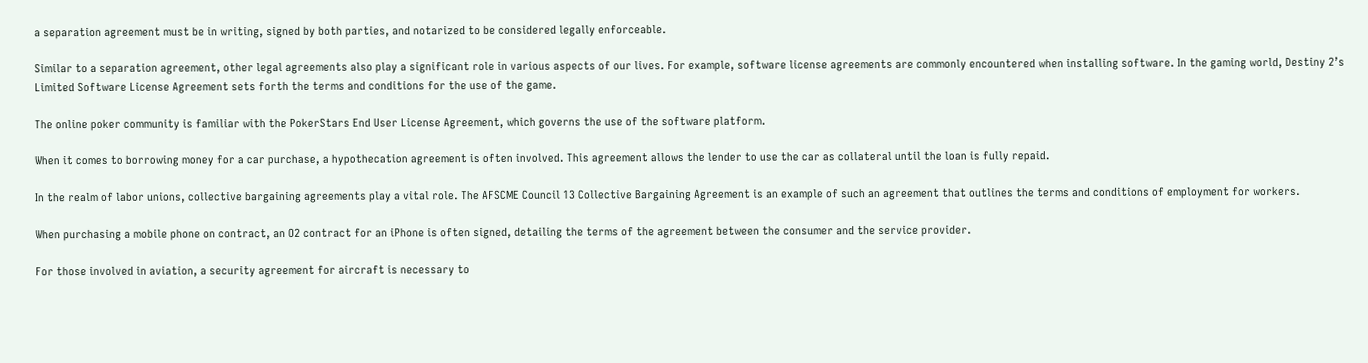a separation agreement must be in writing, signed by both parties, and notarized to be considered legally enforceable.

Similar to a separation agreement, other legal agreements also play a significant role in various aspects of our lives. For example, software license agreements are commonly encountered when installing software. In the gaming world, Destiny 2’s Limited Software License Agreement sets forth the terms and conditions for the use of the game.

The online poker community is familiar with the PokerStars End User License Agreement, which governs the use of the software platform.

When it comes to borrowing money for a car purchase, a hypothecation agreement is often involved. This agreement allows the lender to use the car as collateral until the loan is fully repaid.

In the realm of labor unions, collective bargaining agreements play a vital role. The AFSCME Council 13 Collective Bargaining Agreement is an example of such an agreement that outlines the terms and conditions of employment for workers.

When purchasing a mobile phone on contract, an O2 contract for an iPhone is often signed, detailing the terms of the agreement between the consumer and the service provider.

For those involved in aviation, a security agreement for aircraft is necessary to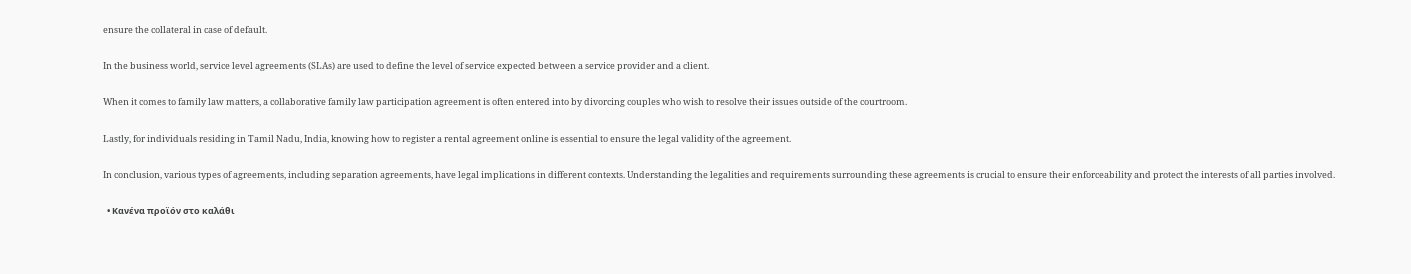ensure the collateral in case of default.

In the business world, service level agreements (SLAs) are used to define the level of service expected between a service provider and a client.

When it comes to family law matters, a collaborative family law participation agreement is often entered into by divorcing couples who wish to resolve their issues outside of the courtroom.

Lastly, for individuals residing in Tamil Nadu, India, knowing how to register a rental agreement online is essential to ensure the legal validity of the agreement.

In conclusion, various types of agreements, including separation agreements, have legal implications in different contexts. Understanding the legalities and requirements surrounding these agreements is crucial to ensure their enforceability and protect the interests of all parties involved.

  • Κανένα προϊόν στο καλάθι